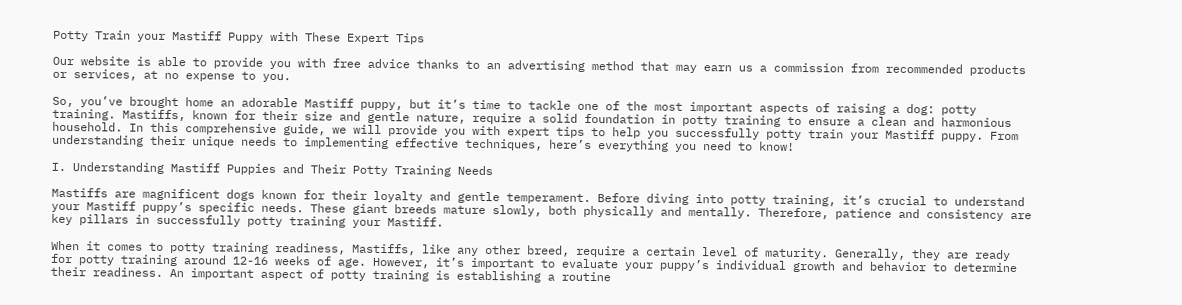Potty Train your Mastiff Puppy with These Expert Tips

Our website is able to provide you with free advice thanks to an advertising method that may earn us a commission from recommended products or services, at no expense to you.

So, you’ve brought home an adorable Mastiff puppy, but it’s time to tackle one of the most important aspects of raising a dog: potty training. Mastiffs, known for their size and gentle nature, require a solid foundation in potty training to ensure a clean and harmonious household. In this comprehensive guide, we will provide you with expert tips to help you successfully potty train your Mastiff puppy. From understanding their unique needs to implementing effective techniques, here’s everything you need to know!

I. Understanding Mastiff Puppies and Their Potty Training Needs

Mastiffs are magnificent dogs known for their loyalty and gentle temperament. Before diving into potty training, it’s crucial to understand your Mastiff puppy’s specific needs. These giant breeds mature slowly, both physically and mentally. Therefore, patience and consistency are key pillars in successfully potty training your Mastiff.

When it comes to potty training readiness, Mastiffs, like any other breed, require a certain level of maturity. Generally, they are ready for potty training around 12-16 weeks of age. However, it’s important to evaluate your puppy’s individual growth and behavior to determine their readiness. An important aspect of potty training is establishing a routine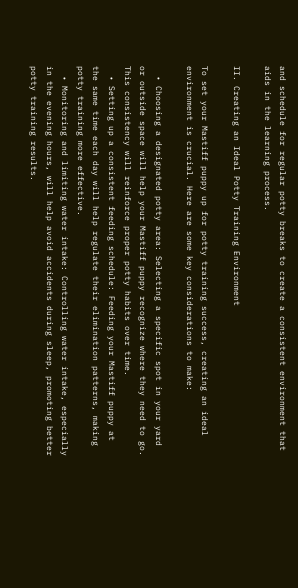and schedule for regular potty breaks to create a consistent environment that aids in the learning process.

II. Creating an Ideal Potty Training Environment

To set your Mastiff puppy up for potty training success, creating an ideal environment is crucial. Here are some key considerations to make:

  • Choosing a designated potty area: Selecting a specific spot in your yard or outside space will help your Mastiff puppy recognize where they need to go. This consistency will reinforce proper potty habits over time.
  • Setting up a consistent feeding schedule: Feeding your Mastiff puppy at the same time each day will help regulate their elimination patterns, making potty training more effective.
  • Monitoring and limiting water intake: Controlling water intake, especially in the evening hours, will help avoid accidents during sleep, promoting better potty training results.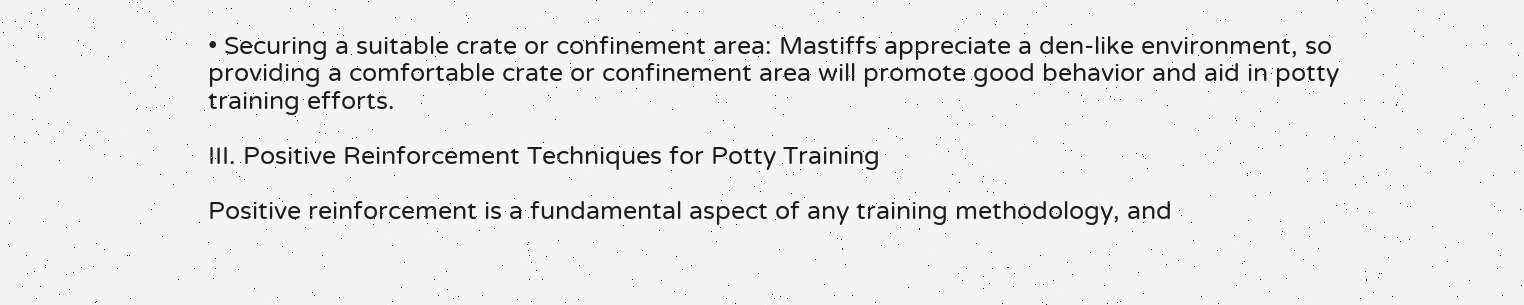• Securing a suitable crate or confinement area: Mastiffs appreciate a den-like environment, so providing a comfortable crate or confinement area will promote good behavior and aid in potty training efforts.

III. Positive Reinforcement Techniques for Potty Training

Positive reinforcement is a fundamental aspect of any training methodology, and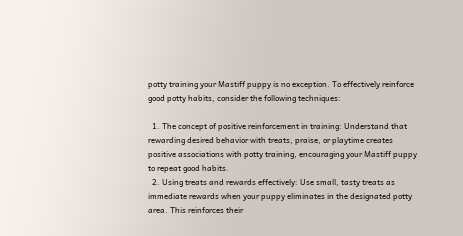potty training your Mastiff puppy is no exception. To effectively reinforce good potty habits, consider the following techniques:

  1. The concept of positive reinforcement in training: Understand that rewarding desired behavior with treats, praise, or playtime creates positive associations with potty training, encouraging your Mastiff puppy to repeat good habits.
  2. Using treats and rewards effectively: Use small, tasty treats as immediate rewards when your puppy eliminates in the designated potty area. This reinforces their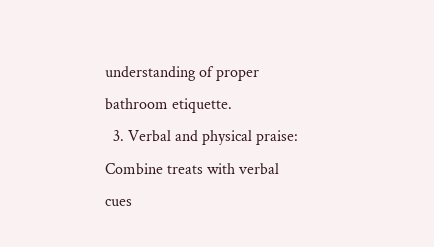understanding of proper bathroom etiquette.
  3. Verbal and physical praise: Combine treats with verbal cues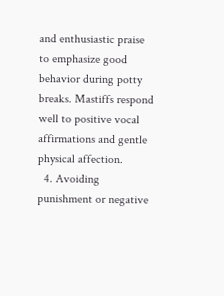and enthusiastic praise to emphasize good behavior during potty breaks. Mastiffs respond well to positive vocal affirmations and gentle physical affection.
  4. Avoiding punishment or negative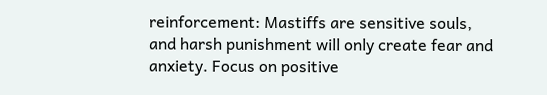reinforcement: Mastiffs are sensitive souls, and harsh punishment will only create fear and anxiety. Focus on positive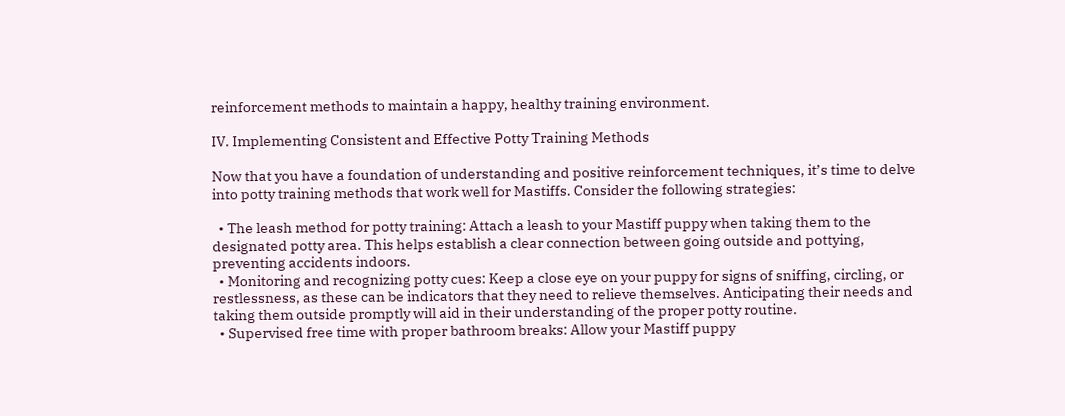reinforcement methods to maintain a happy, healthy training environment.

IV. Implementing Consistent and Effective Potty Training Methods

Now that you have a foundation of understanding and positive reinforcement techniques, it’s time to delve into potty training methods that work well for Mastiffs. Consider the following strategies:

  • The leash method for potty training: Attach a leash to your Mastiff puppy when taking them to the designated potty area. This helps establish a clear connection between going outside and pottying, preventing accidents indoors.
  • Monitoring and recognizing potty cues: Keep a close eye on your puppy for signs of sniffing, circling, or restlessness, as these can be indicators that they need to relieve themselves. Anticipating their needs and taking them outside promptly will aid in their understanding of the proper potty routine.
  • Supervised free time with proper bathroom breaks: Allow your Mastiff puppy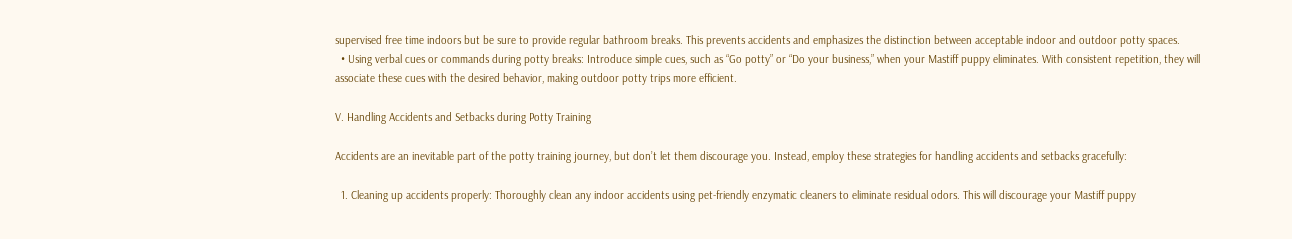supervised free time indoors but be sure to provide regular bathroom breaks. This prevents accidents and emphasizes the distinction between acceptable indoor and outdoor potty spaces.
  • Using verbal cues or commands during potty breaks: Introduce simple cues, such as “Go potty” or “Do your business,” when your Mastiff puppy eliminates. With consistent repetition, they will associate these cues with the desired behavior, making outdoor potty trips more efficient.

V. Handling Accidents and Setbacks during Potty Training

Accidents are an inevitable part of the potty training journey, but don’t let them discourage you. Instead, employ these strategies for handling accidents and setbacks gracefully:

  1. Cleaning up accidents properly: Thoroughly clean any indoor accidents using pet-friendly enzymatic cleaners to eliminate residual odors. This will discourage your Mastiff puppy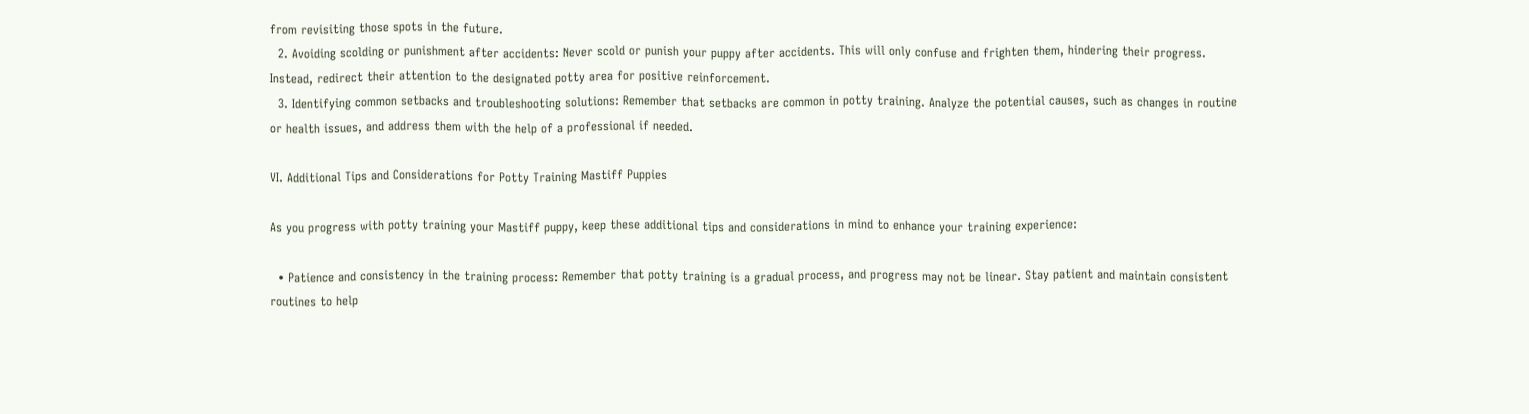from revisiting those spots in the future.
  2. Avoiding scolding or punishment after accidents: Never scold or punish your puppy after accidents. This will only confuse and frighten them, hindering their progress. Instead, redirect their attention to the designated potty area for positive reinforcement.
  3. Identifying common setbacks and troubleshooting solutions: Remember that setbacks are common in potty training. Analyze the potential causes, such as changes in routine or health issues, and address them with the help of a professional if needed.

VI. Additional Tips and Considerations for Potty Training Mastiff Puppies

As you progress with potty training your Mastiff puppy, keep these additional tips and considerations in mind to enhance your training experience:

  • Patience and consistency in the training process: Remember that potty training is a gradual process, and progress may not be linear. Stay patient and maintain consistent routines to help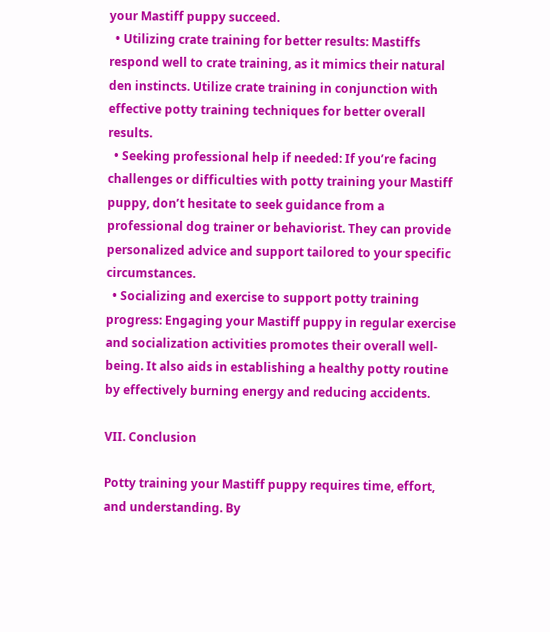your Mastiff puppy succeed.
  • Utilizing crate training for better results: Mastiffs respond well to crate training, as it mimics their natural den instincts. Utilize crate training in conjunction with effective potty training techniques for better overall results.
  • Seeking professional help if needed: If you’re facing challenges or difficulties with potty training your Mastiff puppy, don’t hesitate to seek guidance from a professional dog trainer or behaviorist. They can provide personalized advice and support tailored to your specific circumstances.
  • Socializing and exercise to support potty training progress: Engaging your Mastiff puppy in regular exercise and socialization activities promotes their overall well-being. It also aids in establishing a healthy potty routine by effectively burning energy and reducing accidents.

VII. Conclusion

Potty training your Mastiff puppy requires time, effort, and understanding. By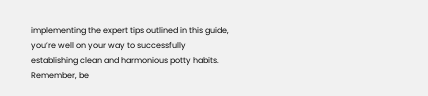implementing the expert tips outlined in this guide, you’re well on your way to successfully establishing clean and harmonious potty habits. Remember, be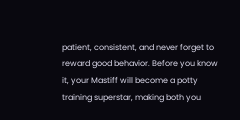patient, consistent, and never forget to reward good behavior. Before you know it, your Mastiff will become a potty training superstar, making both you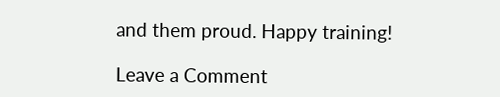and them proud. Happy training!

Leave a Comment